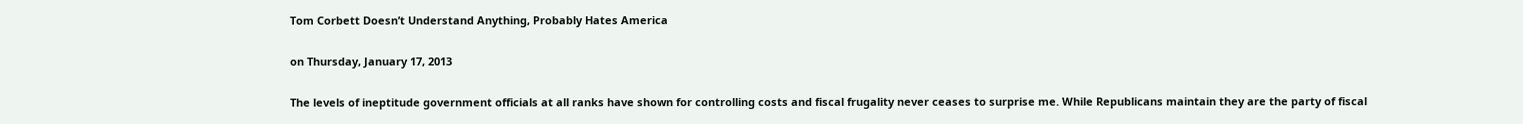Tom Corbett Doesn’t Understand Anything, Probably Hates America

on Thursday, January 17, 2013

The levels of ineptitude government officials at all ranks have shown for controlling costs and fiscal frugality never ceases to surprise me. While Republicans maintain they are the party of fiscal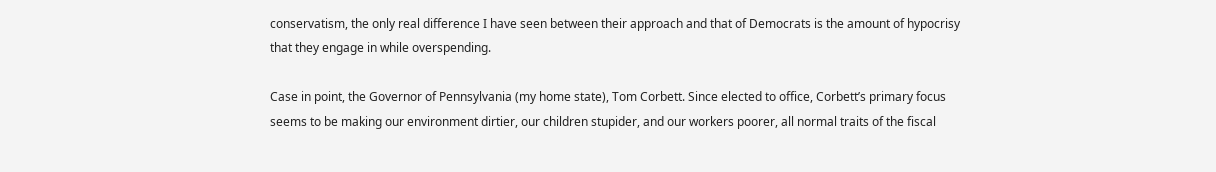conservatism, the only real difference I have seen between their approach and that of Democrats is the amount of hypocrisy that they engage in while overspending.

Case in point, the Governor of Pennsylvania (my home state), Tom Corbett. Since elected to office, Corbett’s primary focus seems to be making our environment dirtier, our children stupider, and our workers poorer, all normal traits of the fiscal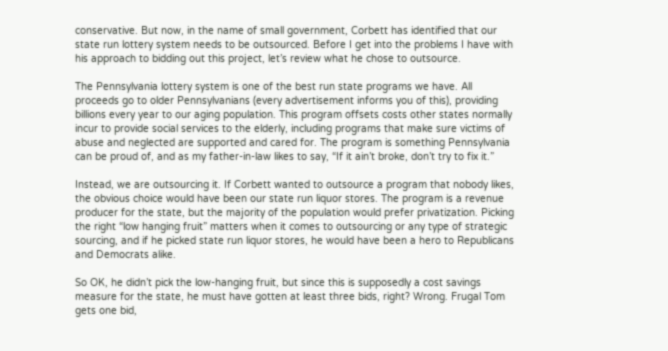conservative. But now, in the name of small government, Corbett has identified that our state run lottery system needs to be outsourced. Before I get into the problems I have with his approach to bidding out this project, let’s review what he chose to outsource.

The Pennsylvania lottery system is one of the best run state programs we have. All proceeds go to older Pennsylvanians (every advertisement informs you of this), providing billions every year to our aging population. This program offsets costs other states normally incur to provide social services to the elderly, including programs that make sure victims of abuse and neglected are supported and cared for. The program is something Pennsylvania can be proud of, and as my father-in-law likes to say, “If it ain’t broke, don’t try to fix it.”

Instead, we are outsourcing it. If Corbett wanted to outsource a program that nobody likes, the obvious choice would have been our state run liquor stores. The program is a revenue producer for the state, but the majority of the population would prefer privatization. Picking the right “low hanging fruit” matters when it comes to outsourcing or any type of strategic sourcing, and if he picked state run liquor stores, he would have been a hero to Republicans and Democrats alike.

So OK, he didn’t pick the low-hanging fruit, but since this is supposedly a cost savings measure for the state, he must have gotten at least three bids, right? Wrong. Frugal Tom gets one bid,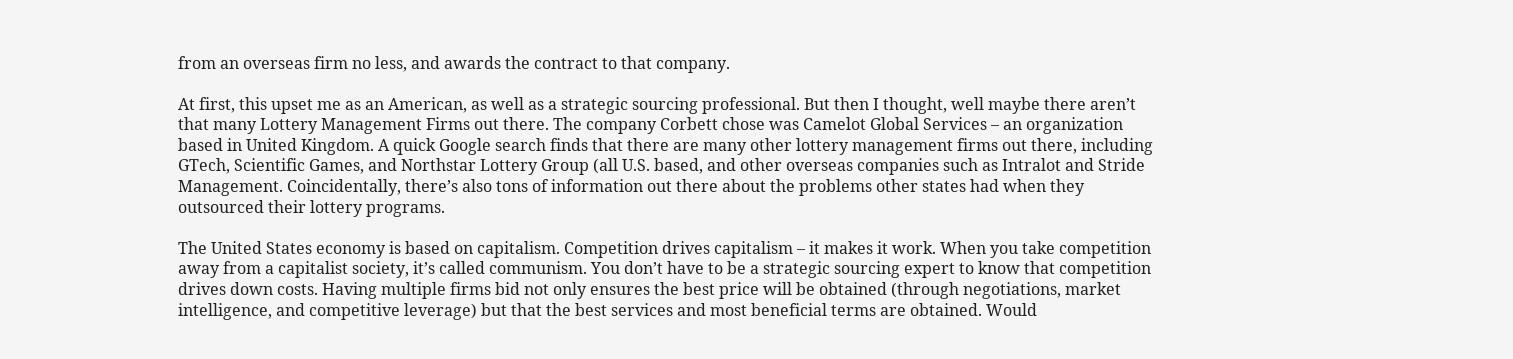from an overseas firm no less, and awards the contract to that company.

At first, this upset me as an American, as well as a strategic sourcing professional. But then I thought, well maybe there aren’t that many Lottery Management Firms out there. The company Corbett chose was Camelot Global Services – an organization based in United Kingdom. A quick Google search finds that there are many other lottery management firms out there, including GTech, Scientific Games, and Northstar Lottery Group (all U.S. based, and other overseas companies such as Intralot and Stride Management. Coincidentally, there’s also tons of information out there about the problems other states had when they outsourced their lottery programs.

The United States economy is based on capitalism. Competition drives capitalism – it makes it work. When you take competition away from a capitalist society, it’s called communism. You don’t have to be a strategic sourcing expert to know that competition drives down costs. Having multiple firms bid not only ensures the best price will be obtained (through negotiations, market intelligence, and competitive leverage) but that the best services and most beneficial terms are obtained. Would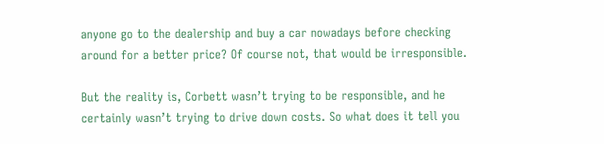anyone go to the dealership and buy a car nowadays before checking around for a better price? Of course not, that would be irresponsible.

But the reality is, Corbett wasn’t trying to be responsible, and he certainly wasn’t trying to drive down costs. So what does it tell you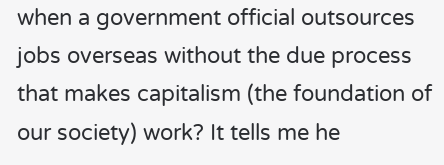when a government official outsources jobs overseas without the due process that makes capitalism (the foundation of our society) work? It tells me he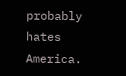probably hates America.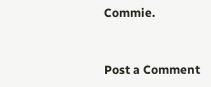Commie.


Post a Comment